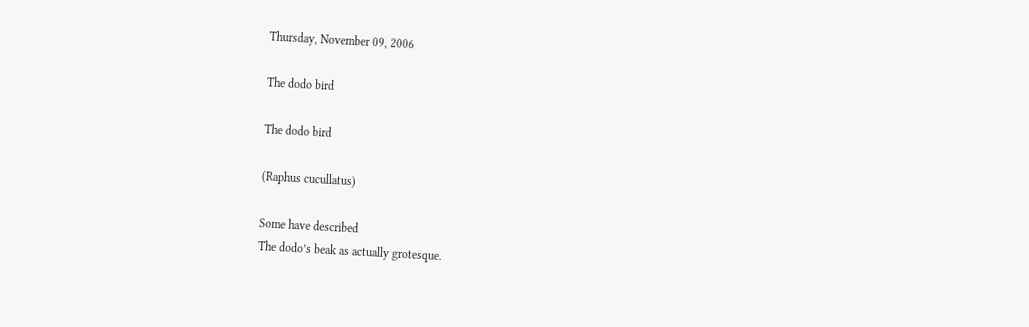Thursday, November 09, 2006

The dodo bird

The dodo bird

(Raphus cucullatus)

Some have described
The dodo’s beak as actually grotesque.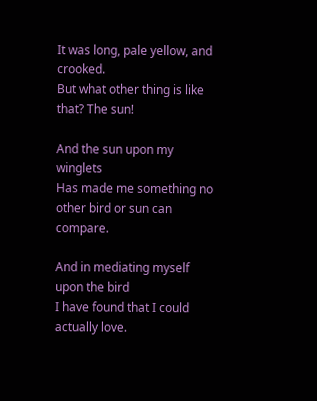It was long, pale yellow, and crooked.
But what other thing is like that? The sun!

And the sun upon my winglets
Has made me something no other bird or sun can compare.

And in mediating myself upon the bird
I have found that I could actually love.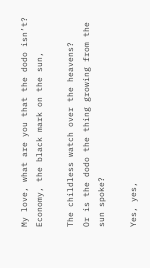My love, what are you that the dodo isn’t?
Economy, the black mark on the sun,

The childless watch over the heavens?
Or is the dodo the thing growing from the sun spoke?

Yes, yes,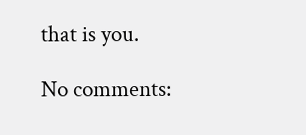that is you.

No comments: